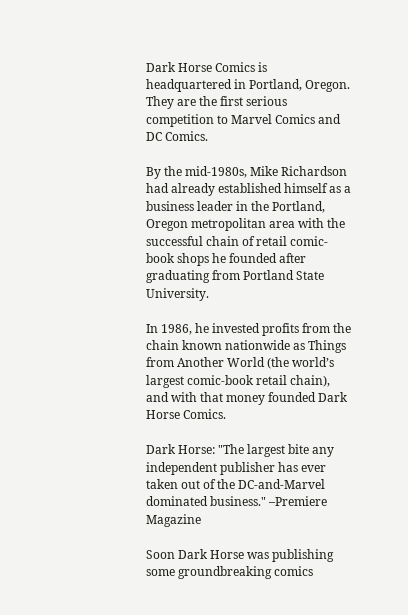Dark Horse Comics is headquartered in Portland, Oregon. They are the first serious competition to Marvel Comics and DC Comics.

By the mid-1980s, Mike Richardson had already established himself as a business leader in the Portland, Oregon metropolitan area with the successful chain of retail comic-book shops he founded after graduating from Portland State University.

In 1986, he invested profits from the chain known nationwide as Things from Another World (the world’s largest comic-book retail chain), and with that money founded Dark Horse Comics.

Dark Horse: "The largest bite any independent publisher has ever taken out of the DC-and-Marvel dominated business." –Premiere Magazine

Soon Dark Horse was publishing some groundbreaking comics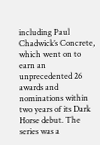including Paul Chadwick’s Concrete, which went on to earn an unprecedented 26 awards and nominations within two years of its Dark Horse debut. The series was a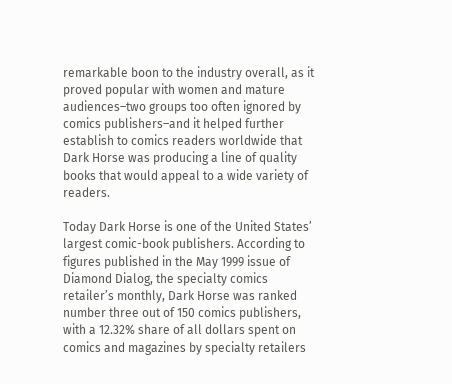remarkable boon to the industry overall, as it proved popular with women and mature audiences–two groups too often ignored by comics publishers–and it helped further establish to comics readers worldwide that Dark Horse was producing a line of quality books that would appeal to a wide variety of readers.

Today Dark Horse is one of the United States’ largest comic-book publishers. According to figures published in the May 1999 issue of Diamond Dialog, the specialty comics retailer’s monthly, Dark Horse was ranked number three out of 150 comics publishers, with a 12.32% share of all dollars spent on comics and magazines by specialty retailers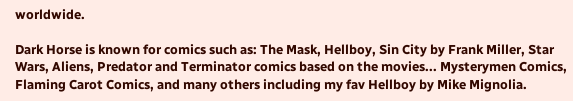worldwide.

Dark Horse is known for comics such as: The Mask, Hellboy, Sin City by Frank Miller, Star Wars, Aliens, Predator and Terminator comics based on the movies... Mysterymen Comics, Flaming Carot Comics, and many others including my fav Hellboy by Mike Mignolia.